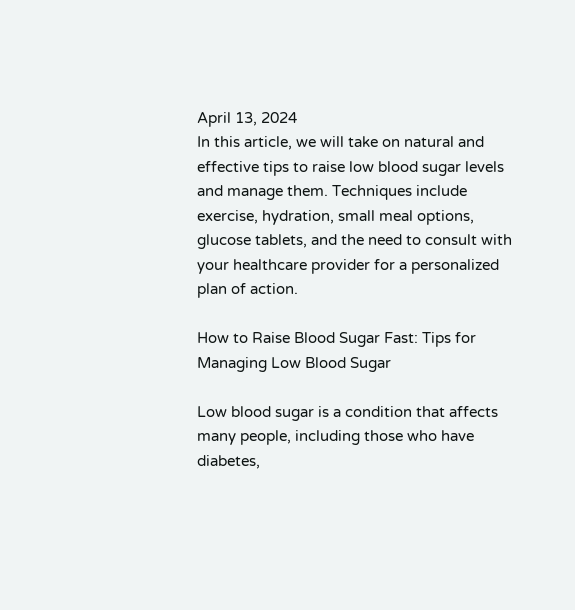April 13, 2024
In this article, we will take on natural and effective tips to raise low blood sugar levels and manage them. Techniques include exercise, hydration, small meal options, glucose tablets, and the need to consult with your healthcare provider for a personalized plan of action.

How to Raise Blood Sugar Fast: Tips for Managing Low Blood Sugar

Low blood sugar is a condition that affects many people, including those who have diabetes,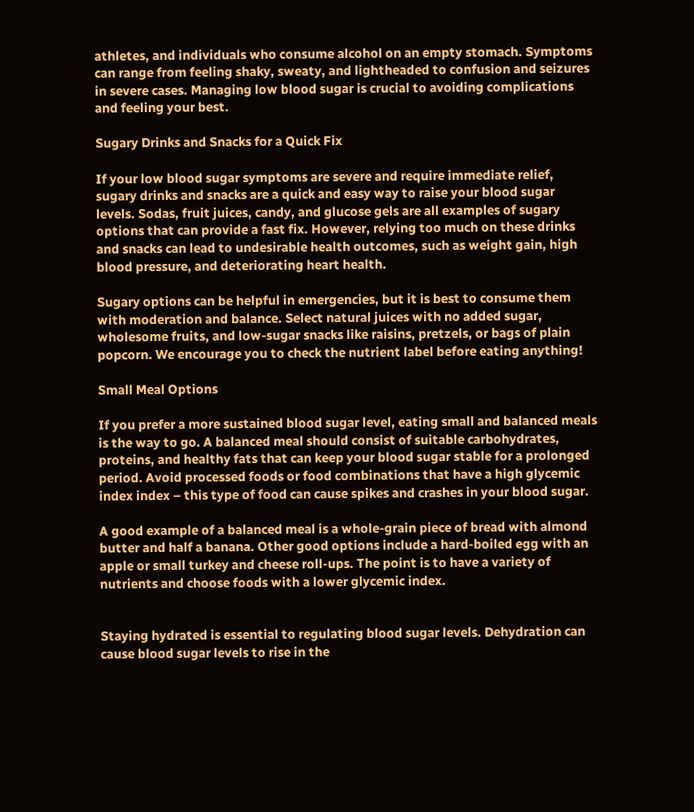athletes, and individuals who consume alcohol on an empty stomach. Symptoms can range from feeling shaky, sweaty, and lightheaded to confusion and seizures in severe cases. Managing low blood sugar is crucial to avoiding complications and feeling your best.

Sugary Drinks and Snacks for a Quick Fix

If your low blood sugar symptoms are severe and require immediate relief, sugary drinks and snacks are a quick and easy way to raise your blood sugar levels. Sodas, fruit juices, candy, and glucose gels are all examples of sugary options that can provide a fast fix. However, relying too much on these drinks and snacks can lead to undesirable health outcomes, such as weight gain, high blood pressure, and deteriorating heart health.

Sugary options can be helpful in emergencies, but it is best to consume them with moderation and balance. Select natural juices with no added sugar, wholesome fruits, and low-sugar snacks like raisins, pretzels, or bags of plain popcorn. We encourage you to check the nutrient label before eating anything!

Small Meal Options

If you prefer a more sustained blood sugar level, eating small and balanced meals is the way to go. A balanced meal should consist of suitable carbohydrates, proteins, and healthy fats that can keep your blood sugar stable for a prolonged period. Avoid processed foods or food combinations that have a high glycemic index index – this type of food can cause spikes and crashes in your blood sugar.

A good example of a balanced meal is a whole-grain piece of bread with almond butter and half a banana. Other good options include a hard-boiled egg with an apple or small turkey and cheese roll-ups. The point is to have a variety of nutrients and choose foods with a lower glycemic index.


Staying hydrated is essential to regulating blood sugar levels. Dehydration can cause blood sugar levels to rise in the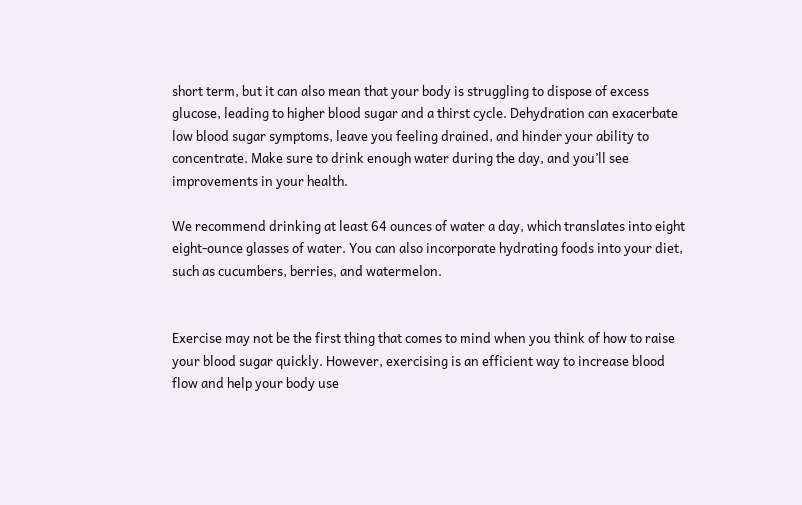short term, but it can also mean that your body is struggling to dispose of excess glucose, leading to higher blood sugar and a thirst cycle. Dehydration can exacerbate low blood sugar symptoms, leave you feeling drained, and hinder your ability to concentrate. Make sure to drink enough water during the day, and you’ll see improvements in your health.

We recommend drinking at least 64 ounces of water a day, which translates into eight eight-ounce glasses of water. You can also incorporate hydrating foods into your diet, such as cucumbers, berries, and watermelon.


Exercise may not be the first thing that comes to mind when you think of how to raise your blood sugar quickly. However, exercising is an efficient way to increase blood flow and help your body use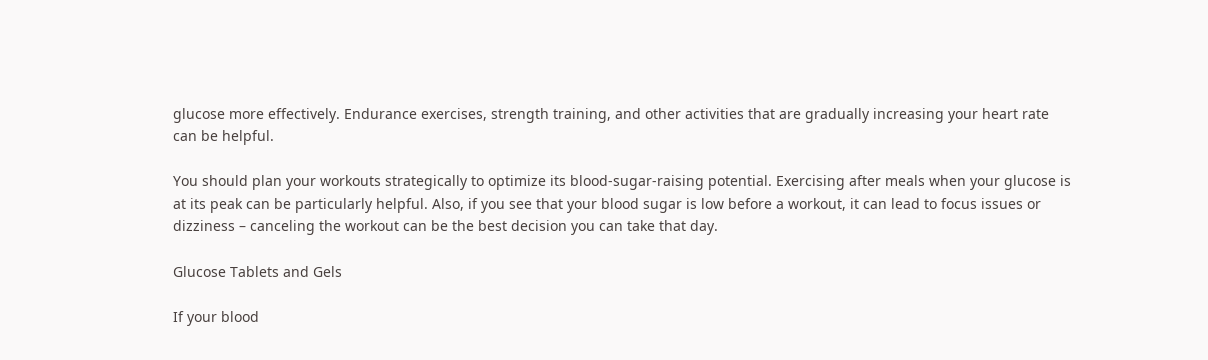glucose more effectively. Endurance exercises, strength training, and other activities that are gradually increasing your heart rate can be helpful.

You should plan your workouts strategically to optimize its blood-sugar-raising potential. Exercising after meals when your glucose is at its peak can be particularly helpful. Also, if you see that your blood sugar is low before a workout, it can lead to focus issues or dizziness – canceling the workout can be the best decision you can take that day.

Glucose Tablets and Gels

If your blood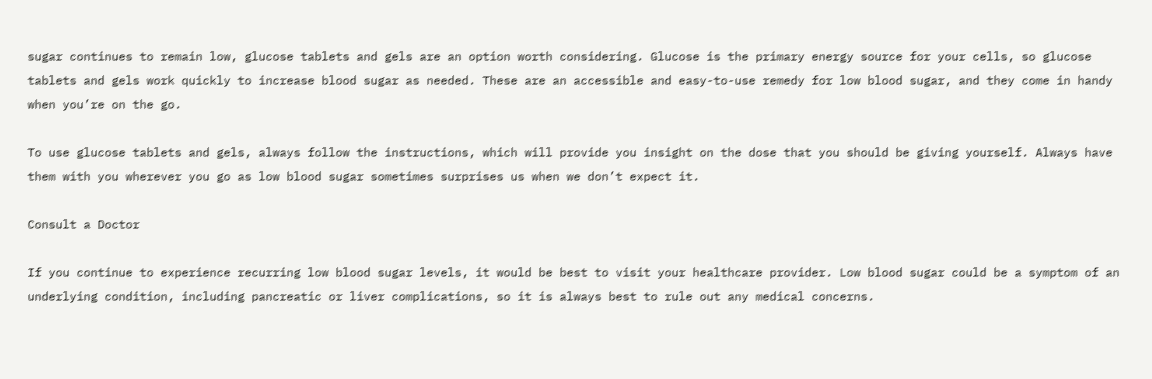sugar continues to remain low, glucose tablets and gels are an option worth considering. Glucose is the primary energy source for your cells, so glucose tablets and gels work quickly to increase blood sugar as needed. These are an accessible and easy-to-use remedy for low blood sugar, and they come in handy when you’re on the go.

To use glucose tablets and gels, always follow the instructions, which will provide you insight on the dose that you should be giving yourself. Always have them with you wherever you go as low blood sugar sometimes surprises us when we don’t expect it.

Consult a Doctor

If you continue to experience recurring low blood sugar levels, it would be best to visit your healthcare provider. Low blood sugar could be a symptom of an underlying condition, including pancreatic or liver complications, so it is always best to rule out any medical concerns.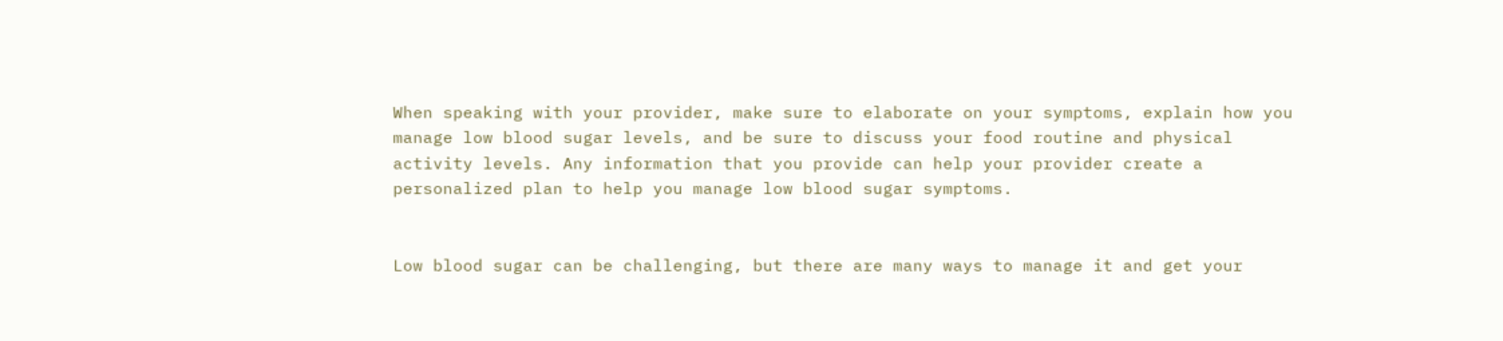When speaking with your provider, make sure to elaborate on your symptoms, explain how you manage low blood sugar levels, and be sure to discuss your food routine and physical activity levels. Any information that you provide can help your provider create a personalized plan to help you manage low blood sugar symptoms.


Low blood sugar can be challenging, but there are many ways to manage it and get your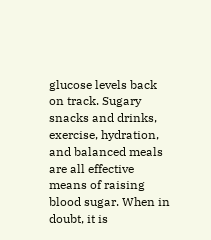glucose levels back on track. Sugary snacks and drinks, exercise, hydration, and balanced meals are all effective means of raising blood sugar. When in doubt, it is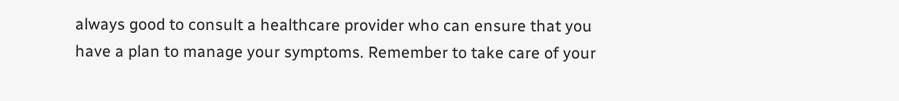always good to consult a healthcare provider who can ensure that you have a plan to manage your symptoms. Remember to take care of your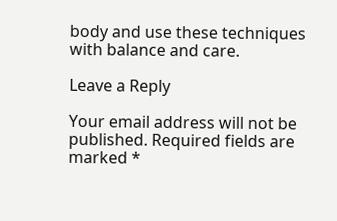body and use these techniques with balance and care.

Leave a Reply

Your email address will not be published. Required fields are marked *